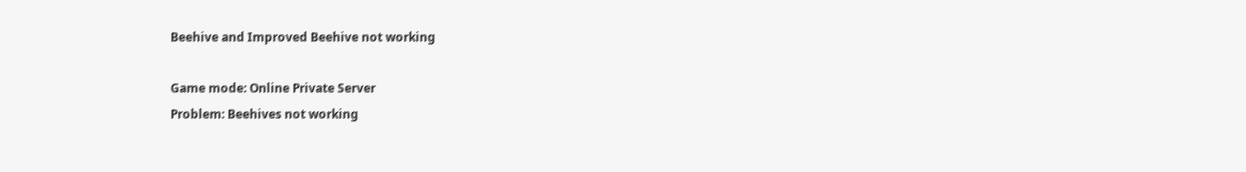Beehive and Improved Beehive not working

Game mode: Online Private Server
Problem: Beehives not working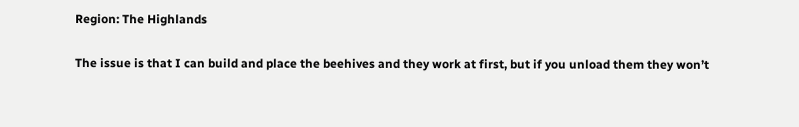Region: The Highlands

The issue is that I can build and place the beehives and they work at first, but if you unload them they won’t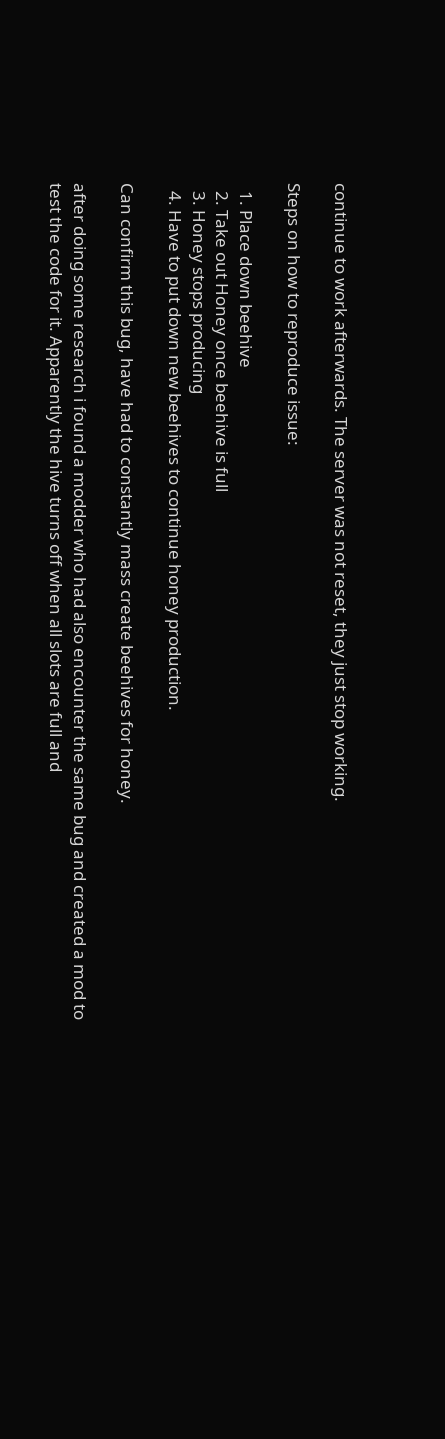continue to work afterwards. The server was not reset, they just stop working.

Steps on how to reproduce issue:

  1. Place down beehive
  2. Take out Honey once beehive is full
  3. Honey stops producing
  4. Have to put down new beehives to continue honey production.

Can confirm this bug, have had to constantly mass create beehives for honey.

after doing some research i found a modder who had also encounter the same bug and created a mod to test the code for it. Apparently the hive turns off when all slots are full and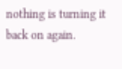nothing is turning it back on again.